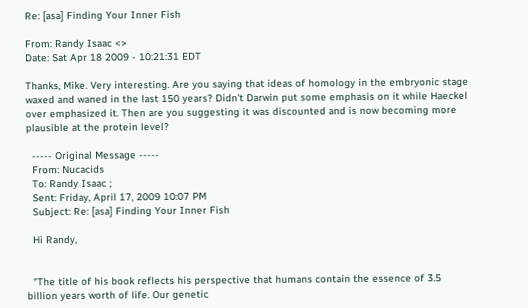Re: [asa] Finding Your Inner Fish

From: Randy Isaac <>
Date: Sat Apr 18 2009 - 10:21:31 EDT

Thanks, Mike. Very interesting. Are you saying that ideas of homology in the embryonic stage waxed and waned in the last 150 years? Didn't Darwin put some emphasis on it while Haeckel over emphasized it. Then are you suggesting it was discounted and is now becoming more plausible at the protein level?

  ----- Original Message -----
  From: Nucacids
  To: Randy Isaac ;
  Sent: Friday, April 17, 2009 10:07 PM
  Subject: Re: [asa] Finding Your Inner Fish

  Hi Randy,


  "The title of his book reflects his perspective that humans contain the essence of 3.5 billion years worth of life. Our genetic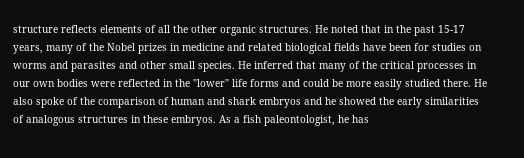structure reflects elements of all the other organic structures. He noted that in the past 15-17 years, many of the Nobel prizes in medicine and related biological fields have been for studies on worms and parasites and other small species. He inferred that many of the critical processes in our own bodies were reflected in the "lower" life forms and could be more easily studied there. He also spoke of the comparison of human and shark embryos and he showed the early similarities of analogous structures in these embryos. As a fish paleontologist, he has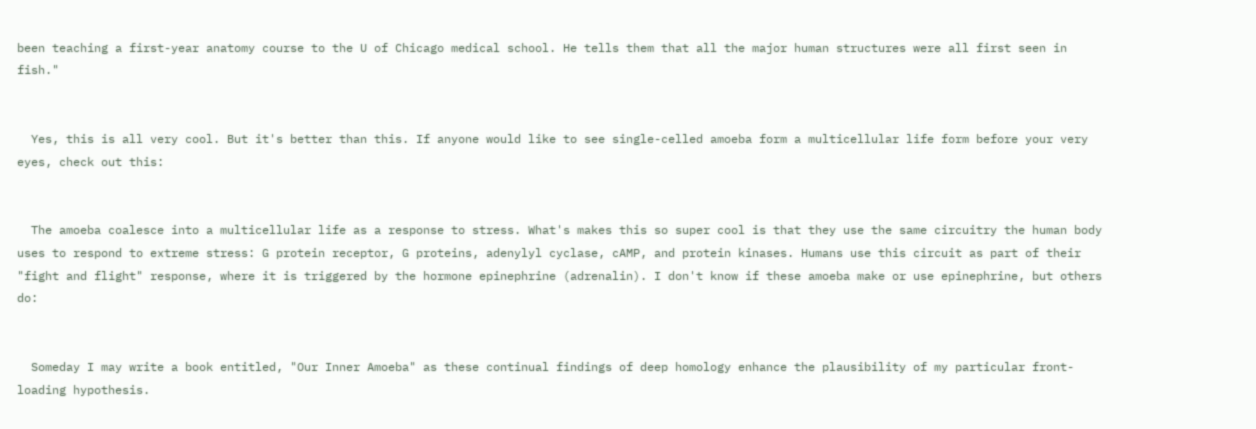been teaching a first-year anatomy course to the U of Chicago medical school. He tells them that all the major human structures were all first seen in fish."


  Yes, this is all very cool. But it's better than this. If anyone would like to see single-celled amoeba form a multicellular life form before your very eyes, check out this:


  The amoeba coalesce into a multicellular life as a response to stress. What's makes this so super cool is that they use the same circuitry the human body uses to respond to extreme stress: G protein receptor, G proteins, adenylyl cyclase, cAMP, and protein kinases. Humans use this circuit as part of their "fight and flight" response, where it is triggered by the hormone epinephrine (adrenalin). I don't know if these amoeba make or use epinephrine, but others do:


  Someday I may write a book entitled, "Our Inner Amoeba" as these continual findings of deep homology enhance the plausibility of my particular front-loading hypothesis.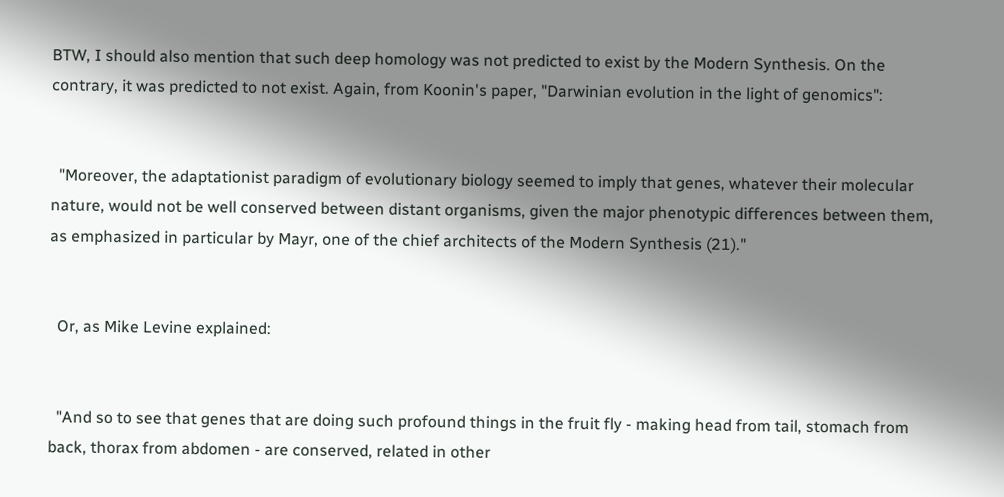BTW, I should also mention that such deep homology was not predicted to exist by the Modern Synthesis. On the contrary, it was predicted to not exist. Again, from Koonin's paper, "Darwinian evolution in the light of genomics":


  "Moreover, the adaptationist paradigm of evolutionary biology seemed to imply that genes, whatever their molecular nature, would not be well conserved between distant organisms, given the major phenotypic differences between them, as emphasized in particular by Mayr, one of the chief architects of the Modern Synthesis (21)."


  Or, as Mike Levine explained:


  "And so to see that genes that are doing such profound things in the fruit fly - making head from tail, stomach from back, thorax from abdomen - are conserved, related in other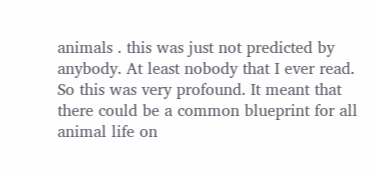animals . this was just not predicted by anybody. At least nobody that I ever read. So this was very profound. It meant that there could be a common blueprint for all animal life on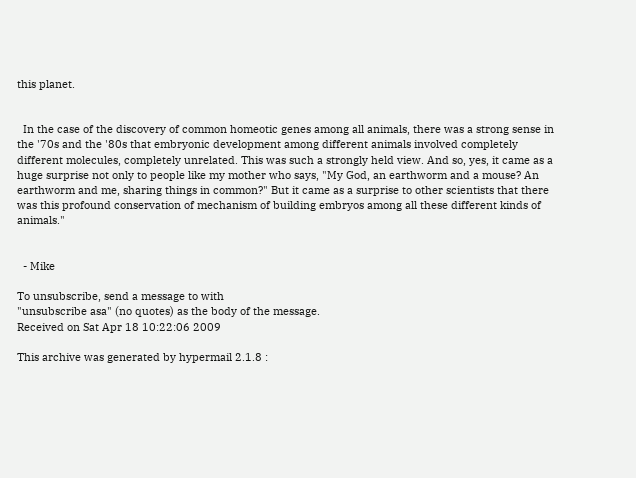this planet.


  In the case of the discovery of common homeotic genes among all animals, there was a strong sense in the '70s and the '80s that embryonic development among different animals involved completely different molecules, completely unrelated. This was such a strongly held view. And so, yes, it came as a huge surprise not only to people like my mother who says, "My God, an earthworm and a mouse? An earthworm and me, sharing things in common?" But it came as a surprise to other scientists that there was this profound conservation of mechanism of building embryos among all these different kinds of animals."


  - Mike

To unsubscribe, send a message to with
"unsubscribe asa" (no quotes) as the body of the message.
Received on Sat Apr 18 10:22:06 2009

This archive was generated by hypermail 2.1.8 :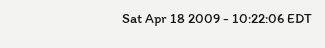Sat Apr 18 2009 - 10:22:06 EDT